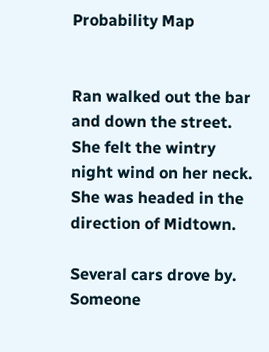Probability Map


Ran walked out the bar and down the street. She felt the wintry night wind on her neck. She was headed in the direction of Midtown.

Several cars drove by. Someone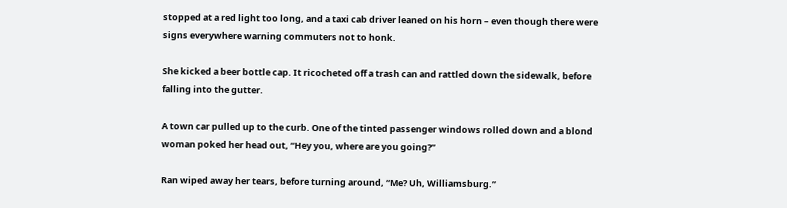stopped at a red light too long, and a taxi cab driver leaned on his horn – even though there were signs everywhere warning commuters not to honk.

She kicked a beer bottle cap. It ricocheted off a trash can and rattled down the sidewalk, before falling into the gutter.

A town car pulled up to the curb. One of the tinted passenger windows rolled down and a blond woman poked her head out, “Hey you, where are you going?”

Ran wiped away her tears, before turning around, “Me? Uh, Williamsburg.”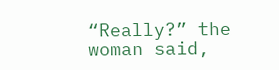“Really?” the woman said,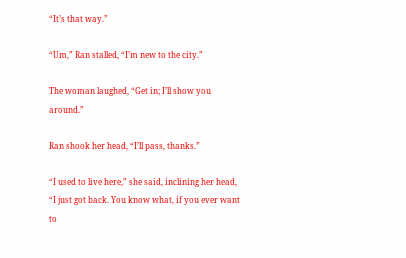“It’s that way.”

“Um,” Ran stalled, “I’m new to the city.”

The woman laughed, “Get in; I’ll show you around.”

Ran shook her head, “I’ll pass, thanks.”

“I used to live here,” she said, inclining her head, “I just got back. You know what, if you ever want to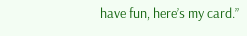have fun, here’s my card.”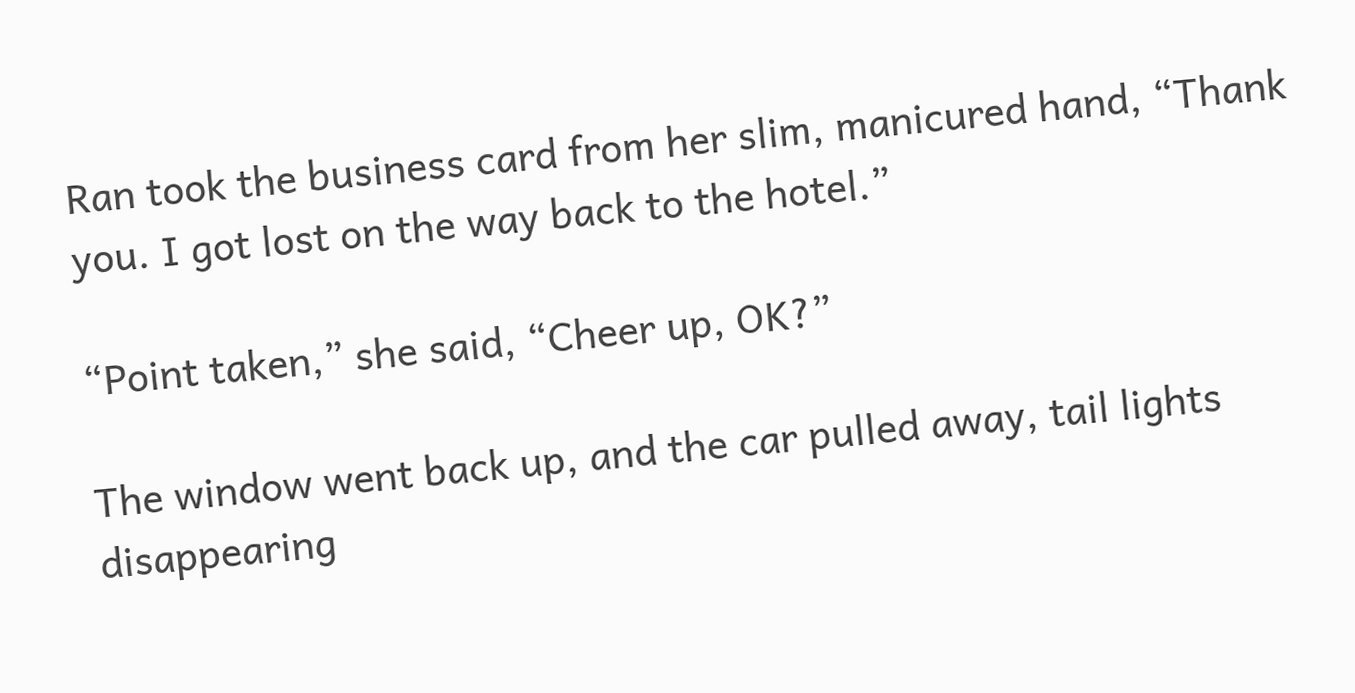Ran took the business card from her slim, manicured hand, “Thank you. I got lost on the way back to the hotel.”

“Point taken,” she said, “Cheer up, OK?”

The window went back up, and the car pulled away, tail lights disappearing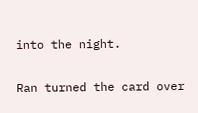into the night.

Ran turned the card over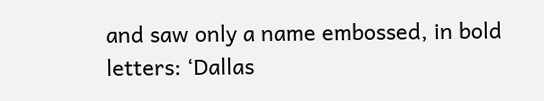and saw only a name embossed, in bold letters: ‘Dallas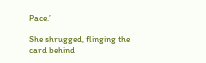Pace.’

She shrugged, flinging the card behind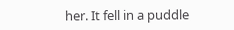her. It fell in a puddle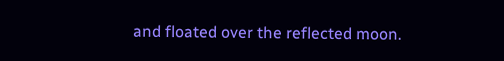and floated over the reflected moon.